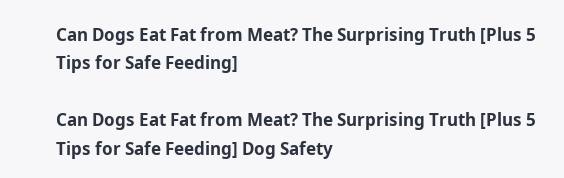Can Dogs Eat Fat from Meat? The Surprising Truth [Plus 5 Tips for Safe Feeding]

Can Dogs Eat Fat from Meat? The Surprising Truth [Plus 5 Tips for Safe Feeding] Dog Safety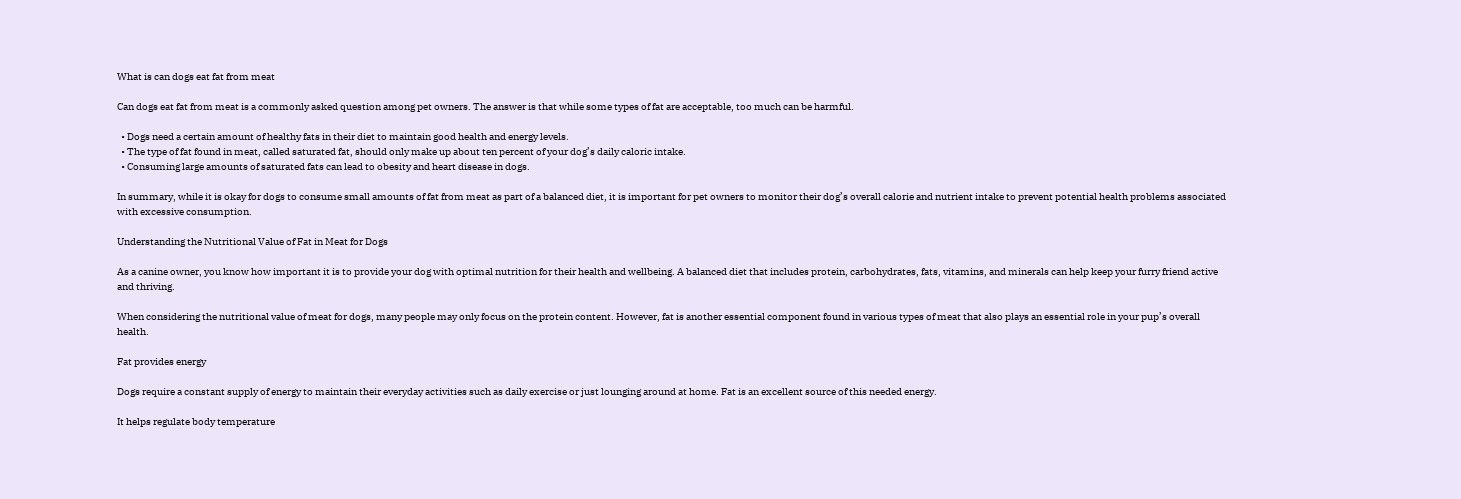What is can dogs eat fat from meat

Can dogs eat fat from meat is a commonly asked question among pet owners. The answer is that while some types of fat are acceptable, too much can be harmful.

  • Dogs need a certain amount of healthy fats in their diet to maintain good health and energy levels.
  • The type of fat found in meat, called saturated fat, should only make up about ten percent of your dog’s daily caloric intake.
  • Consuming large amounts of saturated fats can lead to obesity and heart disease in dogs.

In summary, while it is okay for dogs to consume small amounts of fat from meat as part of a balanced diet, it is important for pet owners to monitor their dog’s overall calorie and nutrient intake to prevent potential health problems associated with excessive consumption.

Understanding the Nutritional Value of Fat in Meat for Dogs

As a canine owner, you know how important it is to provide your dog with optimal nutrition for their health and wellbeing. A balanced diet that includes protein, carbohydrates, fats, vitamins, and minerals can help keep your furry friend active and thriving.

When considering the nutritional value of meat for dogs, many people may only focus on the protein content. However, fat is another essential component found in various types of meat that also plays an essential role in your pup’s overall health.

Fat provides energy

Dogs require a constant supply of energy to maintain their everyday activities such as daily exercise or just lounging around at home. Fat is an excellent source of this needed energy.

It helps regulate body temperature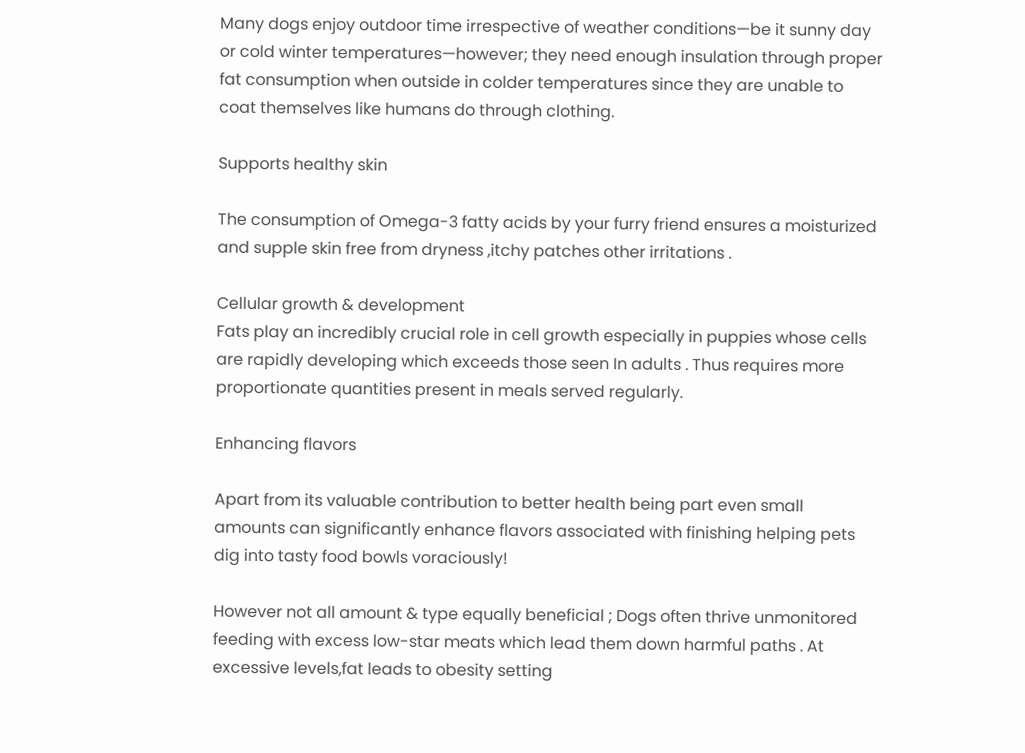Many dogs enjoy outdoor time irrespective of weather conditions—be it sunny day or cold winter temperatures—however; they need enough insulation through proper fat consumption when outside in colder temperatures since they are unable to coat themselves like humans do through clothing.

Supports healthy skin

The consumption of Omega-3 fatty acids by your furry friend ensures a moisturized and supple skin free from dryness ,itchy patches other irritations .

Cellular growth & development
Fats play an incredibly crucial role in cell growth especially in puppies whose cells are rapidly developing which exceeds those seen In adults . Thus requires more proportionate quantities present in meals served regularly.

Enhancing flavors

Apart from its valuable contribution to better health being part even small amounts can significantly enhance flavors associated with finishing helping pets dig into tasty food bowls voraciously!

However not all amount & type equally beneficial ; Dogs often thrive unmonitored feeding with excess low-star meats which lead them down harmful paths . At excessive levels,fat leads to obesity setting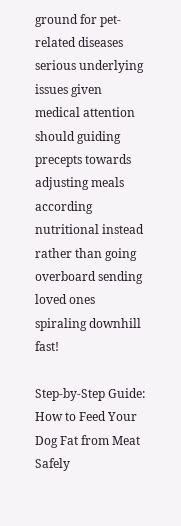ground for pet-related diseases serious underlying issues given medical attention should guiding precepts towards adjusting meals according nutritional instead rather than going overboard sending loved ones spiraling downhill fast!

Step-by-Step Guide: How to Feed Your Dog Fat from Meat Safely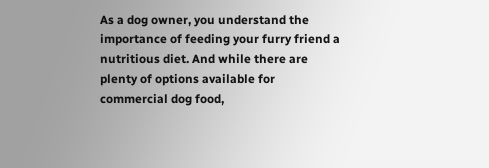As a dog owner, you understand the importance of feeding your furry friend a nutritious diet. And while there are plenty of options available for commercial dog food,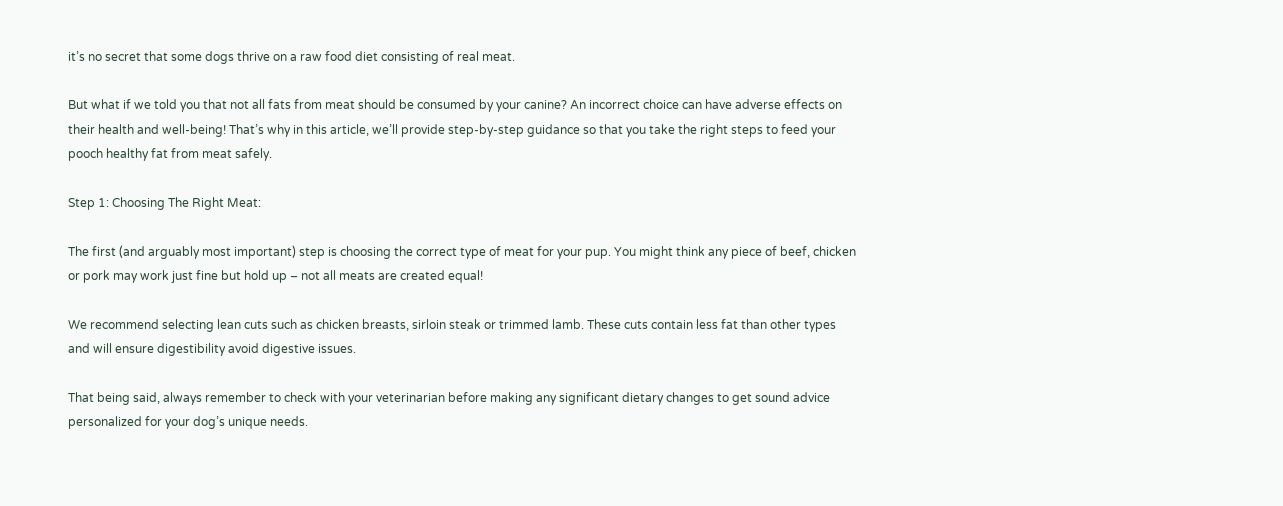it’s no secret that some dogs thrive on a raw food diet consisting of real meat.

But what if we told you that not all fats from meat should be consumed by your canine? An incorrect choice can have adverse effects on their health and well-being! That’s why in this article, we’ll provide step-by-step guidance so that you take the right steps to feed your pooch healthy fat from meat safely.

Step 1: Choosing The Right Meat:

The first (and arguably most important) step is choosing the correct type of meat for your pup. You might think any piece of beef, chicken or pork may work just fine but hold up – not all meats are created equal!

We recommend selecting lean cuts such as chicken breasts, sirloin steak or trimmed lamb. These cuts contain less fat than other types and will ensure digestibility avoid digestive issues.

That being said, always remember to check with your veterinarian before making any significant dietary changes to get sound advice personalized for your dog’s unique needs.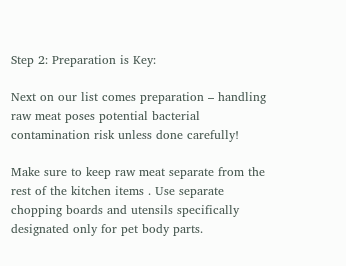Step 2: Preparation is Key:

Next on our list comes preparation – handling raw meat poses potential bacterial contamination risk unless done carefully!

Make sure to keep raw meat separate from the rest of the kitchen items . Use separate chopping boards and utensils specifically designated only for pet body parts.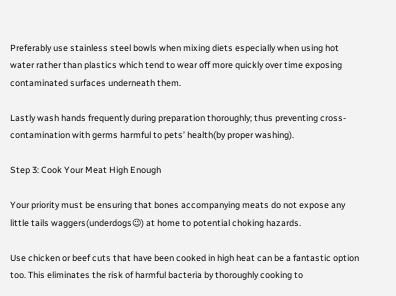Preferably use stainless steel bowls when mixing diets especially when using hot water rather than plastics which tend to wear off more quickly over time exposing contaminated surfaces underneath them.

Lastly wash hands frequently during preparation thoroughly; thus preventing cross-contamination with germs harmful to pets’ health(by proper washing).

Step 3: Cook Your Meat High Enough

Your priority must be ensuring that bones accompanying meats do not expose any little tails waggers(underdogs😉) at home to potential choking hazards.

Use chicken or beef cuts that have been cooked in high heat can be a fantastic option too. This eliminates the risk of harmful bacteria by thoroughly cooking to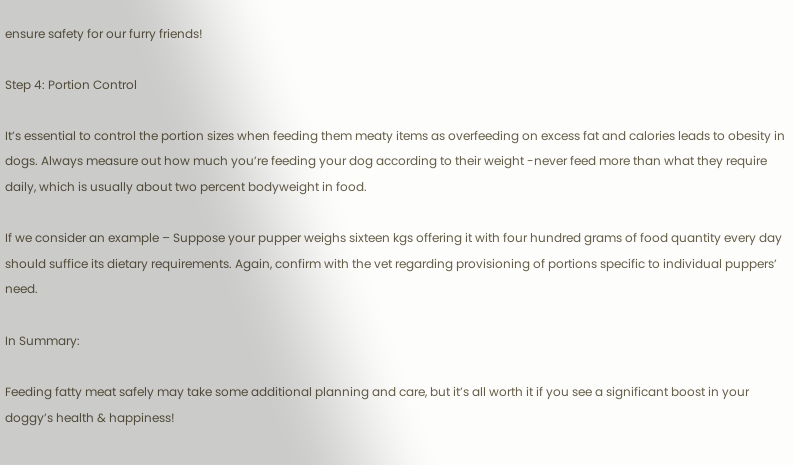ensure safety for our furry friends!

Step 4: Portion Control

It’s essential to control the portion sizes when feeding them meaty items as overfeeding on excess fat and calories leads to obesity in dogs. Always measure out how much you’re feeding your dog according to their weight -never feed more than what they require daily, which is usually about two percent bodyweight in food.

If we consider an example – Suppose your pupper weighs sixteen kgs offering it with four hundred grams of food quantity every day should suffice its dietary requirements. Again, confirm with the vet regarding provisioning of portions specific to individual puppers’ need.

In Summary:

Feeding fatty meat safely may take some additional planning and care, but it’s all worth it if you see a significant boost in your doggy’s health & happiness!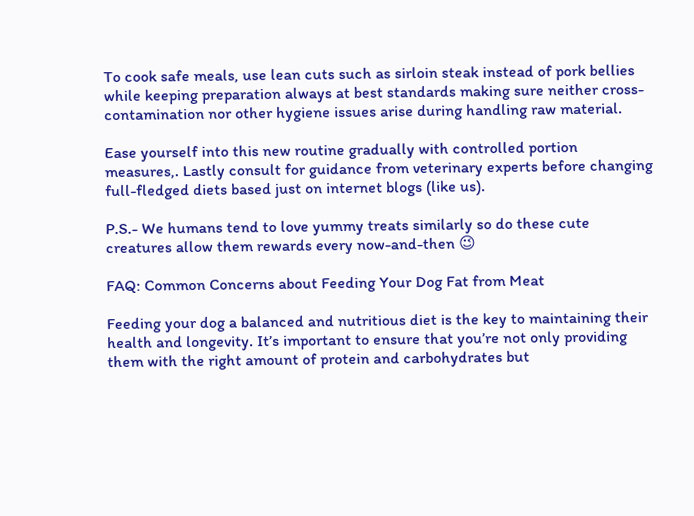To cook safe meals, use lean cuts such as sirloin steak instead of pork bellies while keeping preparation always at best standards making sure neither cross-contamination nor other hygiene issues arise during handling raw material.

Ease yourself into this new routine gradually with controlled portion measures,. Lastly consult for guidance from veterinary experts before changing full-fledged diets based just on internet blogs (like us).

P.S.- We humans tend to love yummy treats similarly so do these cute creatures allow them rewards every now-and-then 😉

FAQ: Common Concerns about Feeding Your Dog Fat from Meat

Feeding your dog a balanced and nutritious diet is the key to maintaining their health and longevity. It’s important to ensure that you’re not only providing them with the right amount of protein and carbohydrates but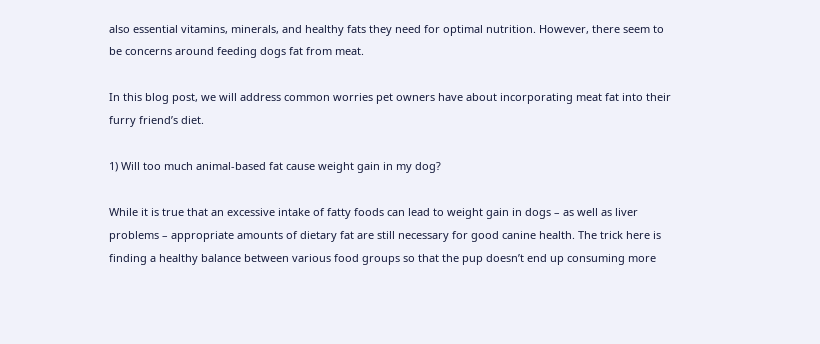also essential vitamins, minerals, and healthy fats they need for optimal nutrition. However, there seem to be concerns around feeding dogs fat from meat.

In this blog post, we will address common worries pet owners have about incorporating meat fat into their furry friend’s diet.

1) Will too much animal-based fat cause weight gain in my dog?

While it is true that an excessive intake of fatty foods can lead to weight gain in dogs – as well as liver problems – appropriate amounts of dietary fat are still necessary for good canine health. The trick here is finding a healthy balance between various food groups so that the pup doesn’t end up consuming more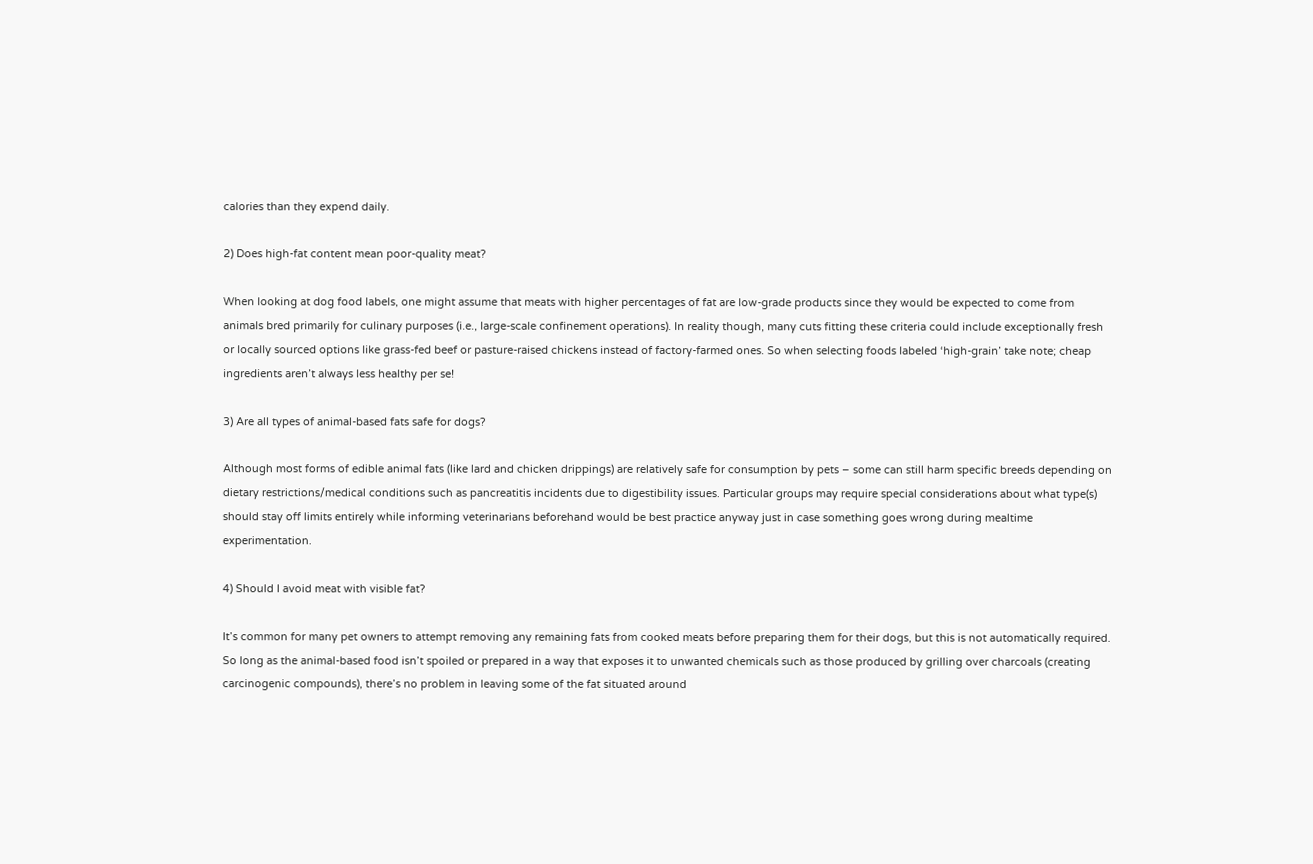calories than they expend daily.

2) Does high-fat content mean poor-quality meat?

When looking at dog food labels, one might assume that meats with higher percentages of fat are low-grade products since they would be expected to come from animals bred primarily for culinary purposes (i.e., large-scale confinement operations). In reality though, many cuts fitting these criteria could include exceptionally fresh or locally sourced options like grass-fed beef or pasture-raised chickens instead of factory-farmed ones. So when selecting foods labeled ‘high-grain’ take note; cheap ingredients aren’t always less healthy per se!

3) Are all types of animal-based fats safe for dogs?

Although most forms of edible animal fats (like lard and chicken drippings) are relatively safe for consumption by pets – some can still harm specific breeds depending on dietary restrictions/medical conditions such as pancreatitis incidents due to digestibility issues. Particular groups may require special considerations about what type(s) should stay off limits entirely while informing veterinarians beforehand would be best practice anyway just in case something goes wrong during mealtime experimentation.

4) Should I avoid meat with visible fat?

It’s common for many pet owners to attempt removing any remaining fats from cooked meats before preparing them for their dogs, but this is not automatically required. So long as the animal-based food isn’t spoiled or prepared in a way that exposes it to unwanted chemicals such as those produced by grilling over charcoals (creating carcinogenic compounds), there’s no problem in leaving some of the fat situated around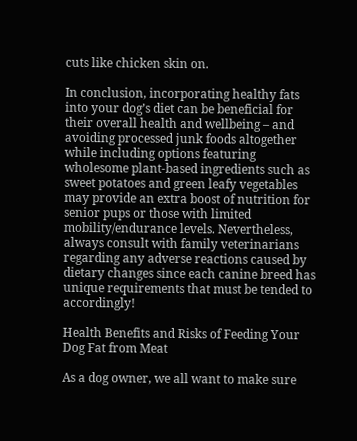cuts like chicken skin on.

In conclusion, incorporating healthy fats into your dog’s diet can be beneficial for their overall health and wellbeing – and avoiding processed junk foods altogether while including options featuring wholesome plant-based ingredients such as sweet potatoes and green leafy vegetables may provide an extra boost of nutrition for senior pups or those with limited mobility/endurance levels. Nevertheless, always consult with family veterinarians regarding any adverse reactions caused by dietary changes since each canine breed has unique requirements that must be tended to accordingly!

Health Benefits and Risks of Feeding Your Dog Fat from Meat

As a dog owner, we all want to make sure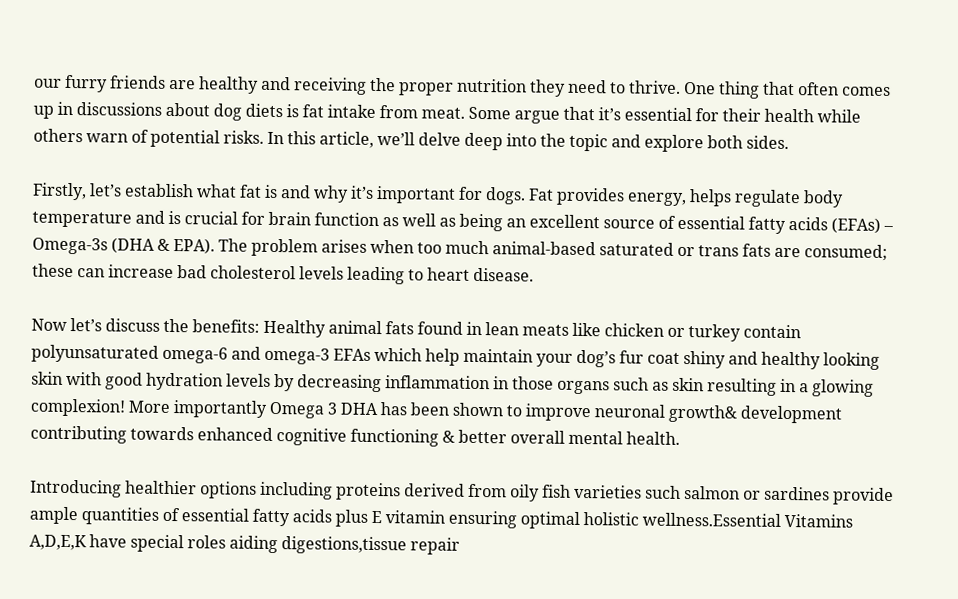our furry friends are healthy and receiving the proper nutrition they need to thrive. One thing that often comes up in discussions about dog diets is fat intake from meat. Some argue that it’s essential for their health while others warn of potential risks. In this article, we’ll delve deep into the topic and explore both sides.

Firstly, let’s establish what fat is and why it’s important for dogs. Fat provides energy, helps regulate body temperature and is crucial for brain function as well as being an excellent source of essential fatty acids (EFAs) – Omega-3s (DHA & EPA). The problem arises when too much animal-based saturated or trans fats are consumed; these can increase bad cholesterol levels leading to heart disease.

Now let’s discuss the benefits: Healthy animal fats found in lean meats like chicken or turkey contain polyunsaturated omega-6 and omega-3 EFAs which help maintain your dog’s fur coat shiny and healthy looking skin with good hydration levels by decreasing inflammation in those organs such as skin resulting in a glowing complexion! More importantly Omega 3 DHA has been shown to improve neuronal growth& development contributing towards enhanced cognitive functioning & better overall mental health.

Introducing healthier options including proteins derived from oily fish varieties such salmon or sardines provide ample quantities of essential fatty acids plus E vitamin ensuring optimal holistic wellness.Essential Vitamins A,D,E,K have special roles aiding digestions,tissue repair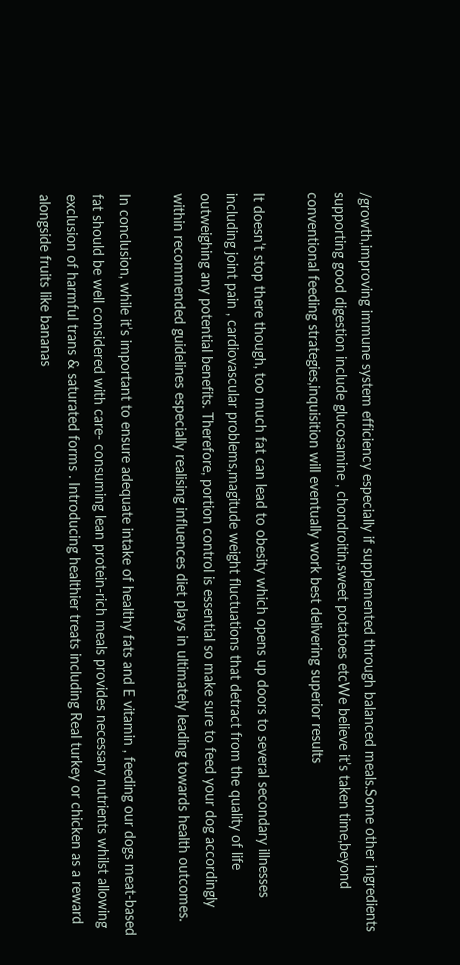/growth,improving immune system efficiency especially if supplemented through balanced meals.Some other ingredients supporting good digestion include glucosamine , chondroitin,sweet potatoes etcWe believe it’s taken time,beyond conventional feeding strategies,inquisition will eventually work best delivering superior results

It doesn’t stop there though, too much fat can lead to obesity which opens up doors to several secondary illnesses including joint pain , cardiovascular problems,magitude weight fluctuations that detract from the quality of life outweighing any potential benefits. Therefore, portion control is essential so make sure to feed your dog accordingly within recommended guidelines especially realising influences diet plays in ultimately leading towards health outcomes.

In conclusion, while it’s important to ensure adequate intake of healthy fats and E vitamin , feeding our dogs meat-based fat should be well considered with care- consuming lean protein-rich meals provides necessary nutrients whilst allowing exclusion of harmful trans & saturated forms . Introducing healthier treats including Real turkey or chicken as a reward alongside fruits like bananas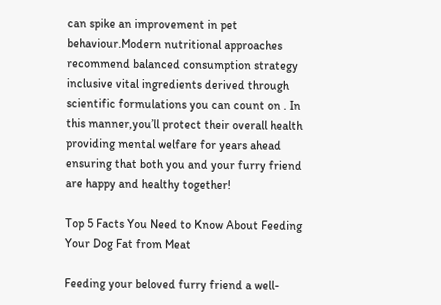can spike an improvement in pet behaviour.Modern nutritional approaches recommend balanced consumption strategy inclusive vital ingredients derived through scientific formulations you can count on . In this manner,you’ll protect their overall health providing mental welfare for years ahead ensuring that both you and your furry friend are happy and healthy together!

Top 5 Facts You Need to Know About Feeding Your Dog Fat from Meat

Feeding your beloved furry friend a well-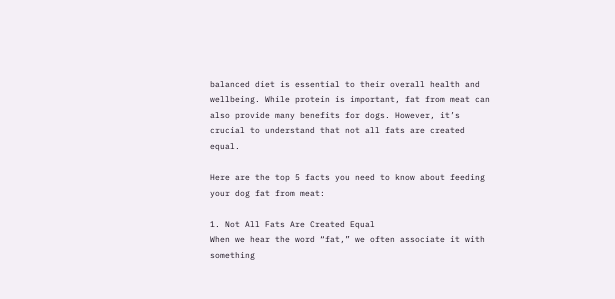balanced diet is essential to their overall health and wellbeing. While protein is important, fat from meat can also provide many benefits for dogs. However, it’s crucial to understand that not all fats are created equal.

Here are the top 5 facts you need to know about feeding your dog fat from meat:

1. Not All Fats Are Created Equal
When we hear the word “fat,” we often associate it with something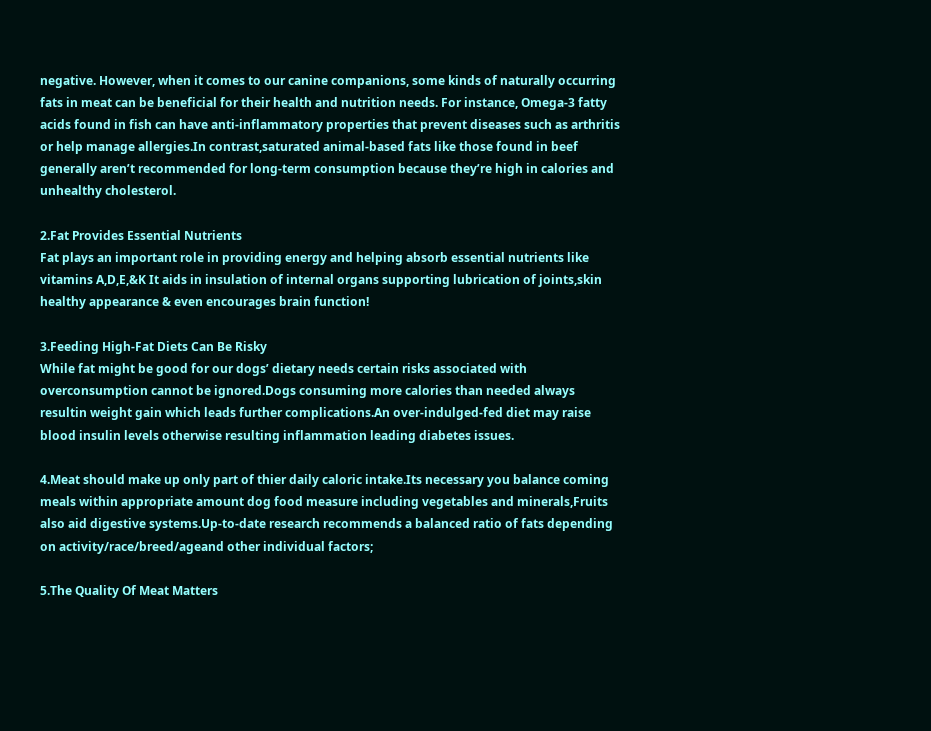negative. However, when it comes to our canine companions, some kinds of naturally occurring fats in meat can be beneficial for their health and nutrition needs. For instance, Omega-3 fatty acids found in fish can have anti-inflammatory properties that prevent diseases such as arthritis or help manage allergies.In contrast,saturated animal-based fats like those found in beef generally aren’t recommended for long-term consumption because they’re high in calories and unhealthy cholesterol.

2.Fat Provides Essential Nutrients
Fat plays an important role in providing energy and helping absorb essential nutrients like vitamins A,D,E,&K It aids in insulation of internal organs supporting lubrication of joints,skin healthy appearance & even encourages brain function!

3.Feeding High-Fat Diets Can Be Risky
While fat might be good for our dogs’ dietary needs certain risks associated with overconsumption cannot be ignored.Dogs consuming more calories than needed always resultin weight gain which leads further complications.An over-indulged-fed diet may raise blood insulin levels otherwise resulting inflammation leading diabetes issues.

4.Meat should make up only part of thier daily caloric intake.Its necessary you balance coming meals within appropriate amount dog food measure including vegetables and minerals,Fruits also aid digestive systems.Up-to-date research recommends a balanced ratio of fats depending on activity/race/breed/ageand other individual factors;

5.The Quality Of Meat Matters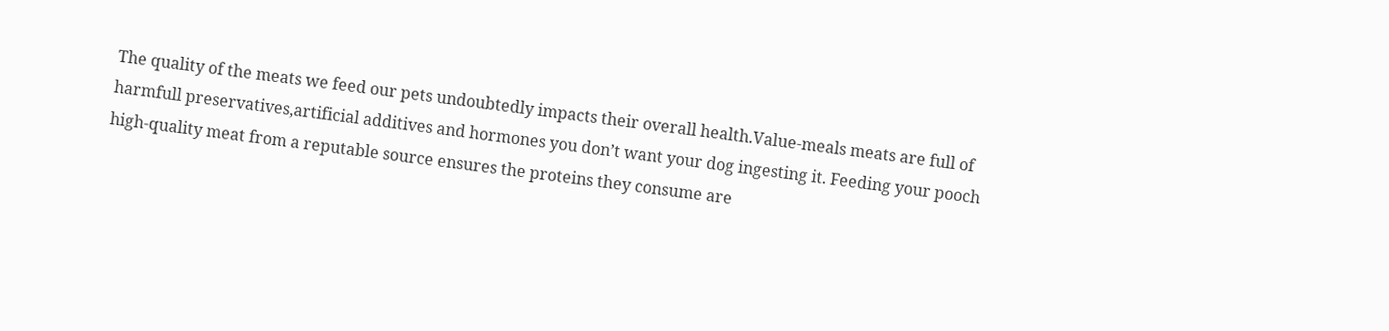The quality of the meats we feed our pets undoubtedly impacts their overall health.Value-meals meats are full of harmfull preservatives,artificial additives and hormones you don’t want your dog ingesting it. Feeding your pooch high-quality meat from a reputable source ensures the proteins they consume are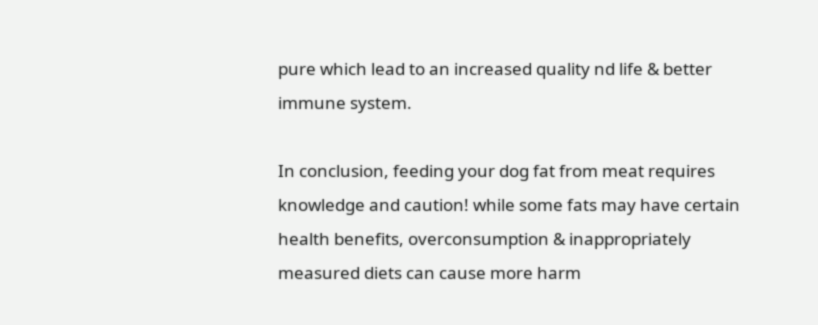pure which lead to an increased quality nd life & better immune system.

In conclusion, feeding your dog fat from meat requires knowledge and caution! while some fats may have certain health benefits, overconsumption & inappropriately measured diets can cause more harm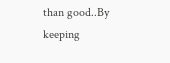than good..By keeping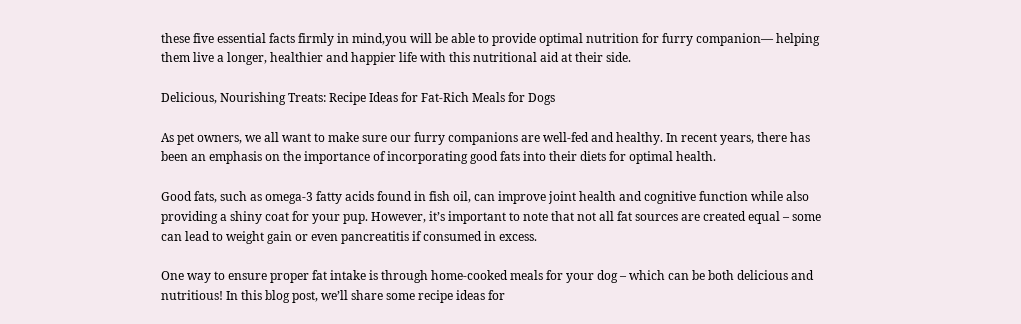these five essential facts firmly in mind,you will be able to provide optimal nutrition for furry companion— helping them live a longer, healthier and happier life with this nutritional aid at their side.

Delicious, Nourishing Treats: Recipe Ideas for Fat-Rich Meals for Dogs

As pet owners, we all want to make sure our furry companions are well-fed and healthy. In recent years, there has been an emphasis on the importance of incorporating good fats into their diets for optimal health.

Good fats, such as omega-3 fatty acids found in fish oil, can improve joint health and cognitive function while also providing a shiny coat for your pup. However, it’s important to note that not all fat sources are created equal – some can lead to weight gain or even pancreatitis if consumed in excess.

One way to ensure proper fat intake is through home-cooked meals for your dog – which can be both delicious and nutritious! In this blog post, we’ll share some recipe ideas for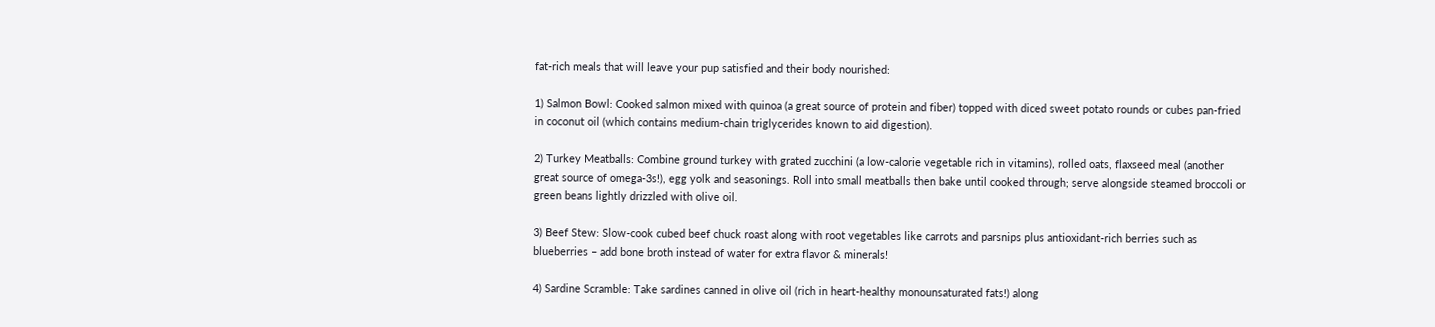fat-rich meals that will leave your pup satisfied and their body nourished:

1) Salmon Bowl: Cooked salmon mixed with quinoa (a great source of protein and fiber) topped with diced sweet potato rounds or cubes pan-fried in coconut oil (which contains medium-chain triglycerides known to aid digestion).

2) Turkey Meatballs: Combine ground turkey with grated zucchini (a low-calorie vegetable rich in vitamins), rolled oats, flaxseed meal (another great source of omega-3s!), egg yolk and seasonings. Roll into small meatballs then bake until cooked through; serve alongside steamed broccoli or green beans lightly drizzled with olive oil.

3) Beef Stew: Slow-cook cubed beef chuck roast along with root vegetables like carrots and parsnips plus antioxidant-rich berries such as blueberries – add bone broth instead of water for extra flavor & minerals!

4) Sardine Scramble: Take sardines canned in olive oil (rich in heart-healthy monounsaturated fats!) along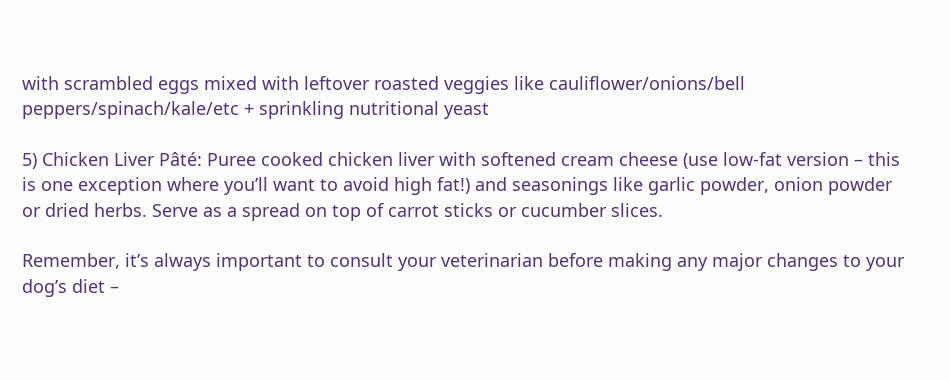with scrambled eggs mixed with leftover roasted veggies like cauliflower/onions/bell peppers/spinach/kale/etc + sprinkling nutritional yeast

5) Chicken Liver Pâté: Puree cooked chicken liver with softened cream cheese (use low-fat version – this is one exception where you’ll want to avoid high fat!) and seasonings like garlic powder, onion powder or dried herbs. Serve as a spread on top of carrot sticks or cucumber slices.

Remember, it’s always important to consult your veterinarian before making any major changes to your dog’s diet –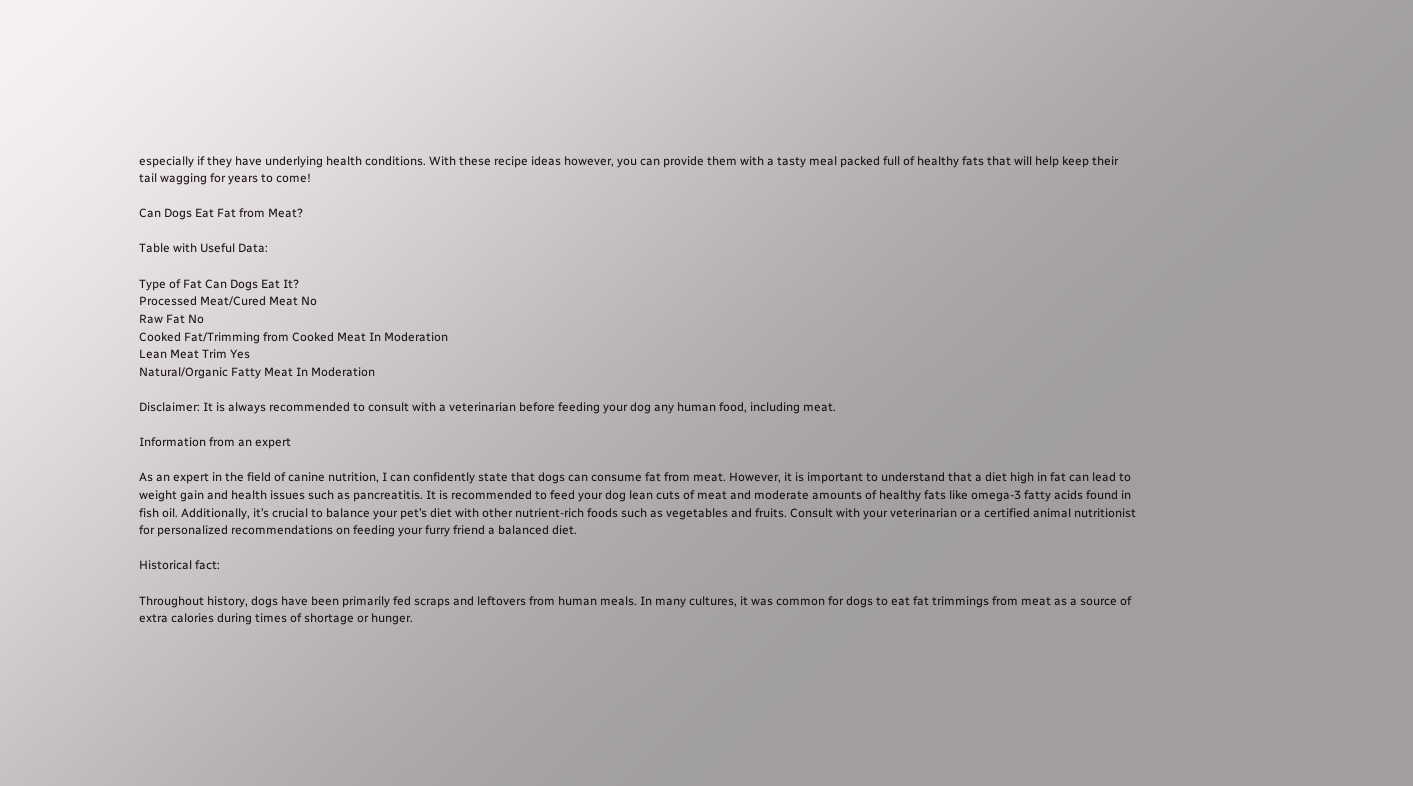especially if they have underlying health conditions. With these recipe ideas however, you can provide them with a tasty meal packed full of healthy fats that will help keep their tail wagging for years to come!

Can Dogs Eat Fat from Meat?

Table with Useful Data:

Type of Fat Can Dogs Eat It?
Processed Meat/Cured Meat No
Raw Fat No
Cooked Fat/Trimming from Cooked Meat In Moderation
Lean Meat Trim Yes
Natural/Organic Fatty Meat In Moderation

Disclaimer: It is always recommended to consult with a veterinarian before feeding your dog any human food, including meat.

Information from an expert

As an expert in the field of canine nutrition, I can confidently state that dogs can consume fat from meat. However, it is important to understand that a diet high in fat can lead to weight gain and health issues such as pancreatitis. It is recommended to feed your dog lean cuts of meat and moderate amounts of healthy fats like omega-3 fatty acids found in fish oil. Additionally, it’s crucial to balance your pet’s diet with other nutrient-rich foods such as vegetables and fruits. Consult with your veterinarian or a certified animal nutritionist for personalized recommendations on feeding your furry friend a balanced diet.

Historical fact:

Throughout history, dogs have been primarily fed scraps and leftovers from human meals. In many cultures, it was common for dogs to eat fat trimmings from meat as a source of extra calories during times of shortage or hunger.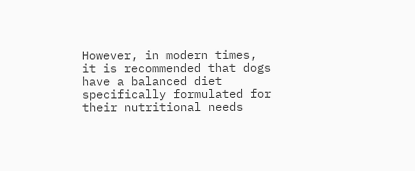However, in modern times, it is recommended that dogs have a balanced diet specifically formulated for their nutritional needs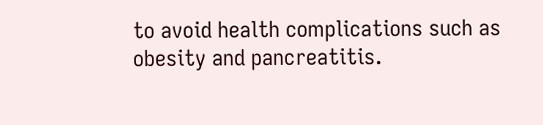to avoid health complications such as obesity and pancreatitis.